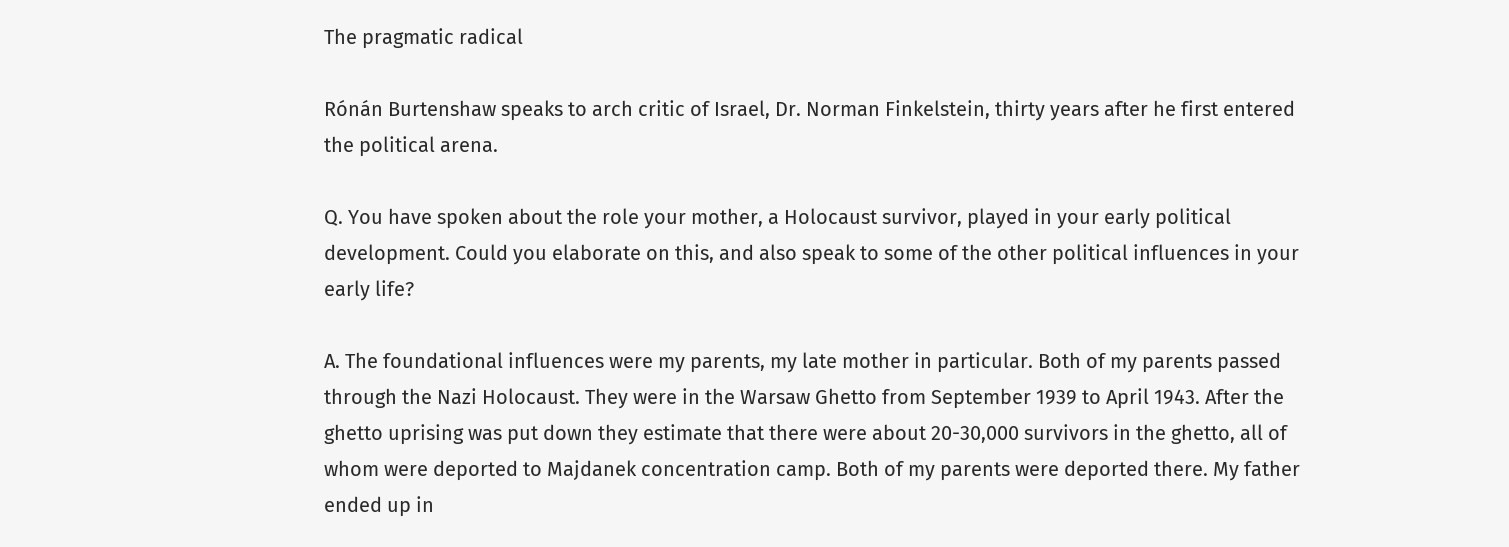The pragmatic radical

Rónán Burtenshaw speaks to arch critic of Israel, Dr. Norman Finkelstein, thirty years after he first entered the political arena.

Q. You have spoken about the role your mother, a Holocaust survivor, played in your early political development. Could you elaborate on this, and also speak to some of the other political influences in your early life?

A. The foundational influences were my parents, my late mother in particular. Both of my parents passed through the Nazi Holocaust. They were in the Warsaw Ghetto from September 1939 to April 1943. After the ghetto uprising was put down they estimate that there were about 20-30,000 survivors in the ghetto, all of whom were deported to Majdanek concentration camp. Both of my parents were deported there. My father ended up in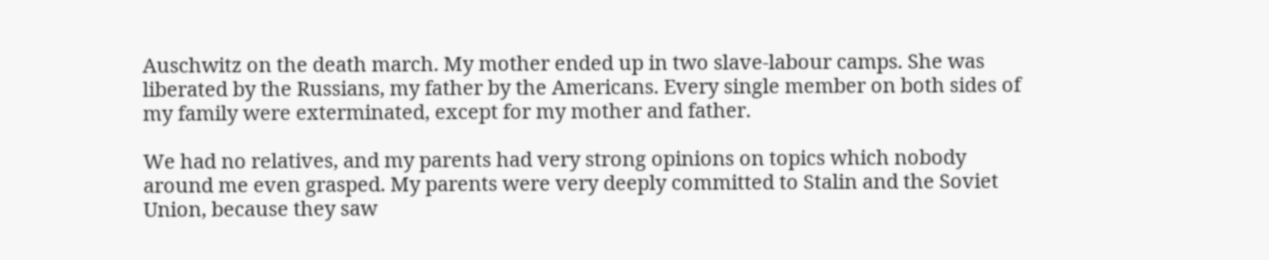Auschwitz on the death march. My mother ended up in two slave-labour camps. She was liberated by the Russians, my father by the Americans. Every single member on both sides of my family were exterminated, except for my mother and father.

We had no relatives, and my parents had very strong opinions on topics which nobody around me even grasped. My parents were very deeply committed to Stalin and the Soviet Union, because they saw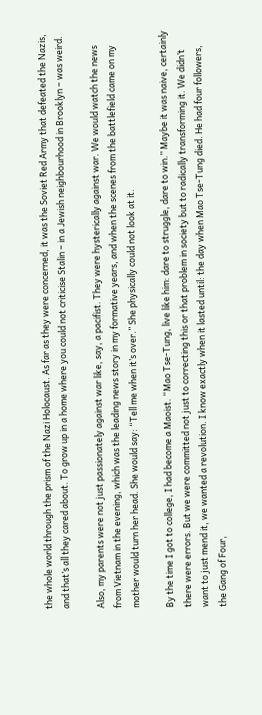the whole world through the prism of the Nazi Holocaust. As far as they were concerned, it was the Soviet Red Army that defeated the Nazis, and that’s all they cared about. To grow up in a home where you could not criticise Stalin – in a Jewish neighbourhood in Brooklyn – was weird.

Also, my parents were not just passionately against war like, say, a pacifist. They were hysterically against war. We would watch the news from Vietnam in the evening, which was the leading news story in my formative years, and when the scenes from the battlefield came on my mother would turn her head. She would say: “Tell me when it’s over.” She physically could not look at it.

By the time I got to college, I had become a Maoist. “Mao Tse-Tung, live like him: dare to struggle, dare to win.” Maybe it was naive, certainly there were errors. But we were committed not just to correcting this or that problem in society but to radically transforming it. We didn’t want to just mend it, we wanted a revolution. I know exactly when it lasted until: the day when Mao Tse-Tung died. He had four followers, the Gang of Four,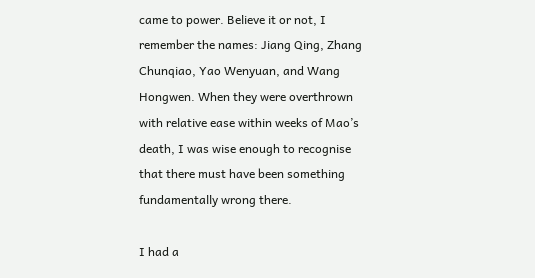came to power. Believe it or not, I remember the names: Jiang Qing, Zhang Chunqiao, Yao Wenyuan, and Wang Hongwen. When they were overthrown with relative ease within weeks of Mao’s death, I was wise enough to recognise that there must have been something fundamentally wrong there.

I had a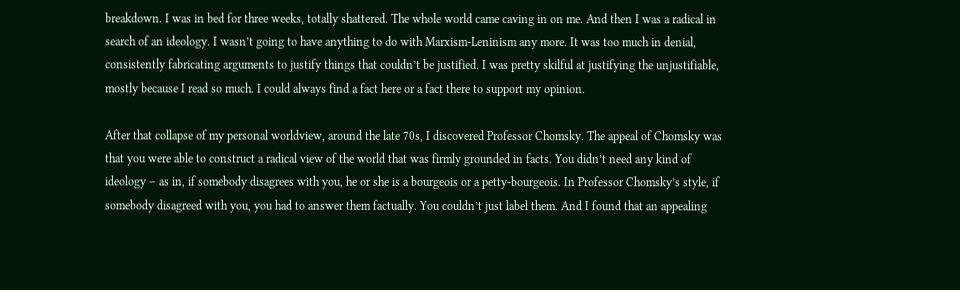breakdown. I was in bed for three weeks, totally shattered. The whole world came caving in on me. And then I was a radical in search of an ideology. I wasn’t going to have anything to do with Marxism-Leninism any more. It was too much in denial, consistently fabricating arguments to justify things that couldn’t be justified. I was pretty skilful at justifying the unjustifiable, mostly because I read so much. I could always find a fact here or a fact there to support my opinion.

After that collapse of my personal worldview, around the late 70s, I discovered Professor Chomsky. The appeal of Chomsky was that you were able to construct a radical view of the world that was firmly grounded in facts. You didn’t need any kind of ideology – as in, if somebody disagrees with you, he or she is a bourgeois or a petty-bourgeois. In Professor Chomsky’s style, if somebody disagreed with you, you had to answer them factually. You couldn’t just label them. And I found that an appealing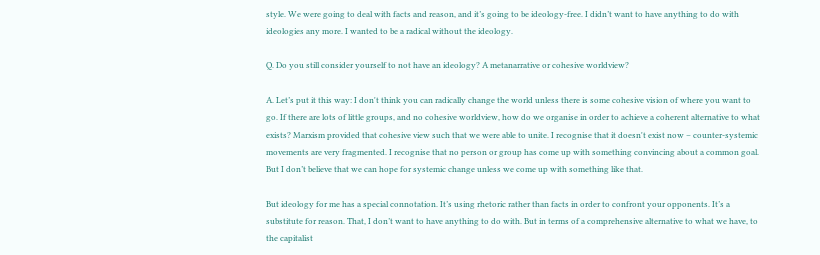style. We were going to deal with facts and reason, and it’s going to be ideology-free. I didn’t want to have anything to do with ideologies any more. I wanted to be a radical without the ideology.

Q. Do you still consider yourself to not have an ideology? A metanarrative or cohesive worldview?

A. Let’s put it this way: I don't think you can radically change the world unless there is some cohesive vision of where you want to go. If there are lots of little groups, and no cohesive worldview, how do we organise in order to achieve a coherent alternative to what exists? Marxism provided that cohesive view such that we were able to unite. I recognise that it doesn't exist now – counter-systemic movements are very fragmented. I recognise that no person or group has come up with something convincing about a common goal. But I don’t believe that we can hope for systemic change unless we come up with something like that.

But ideology for me has a special connotation. It’s using rhetoric rather than facts in order to confront your opponents. It’s a substitute for reason. That, I don’t want to have anything to do with. But in terms of a comprehensive alternative to what we have, to the capitalist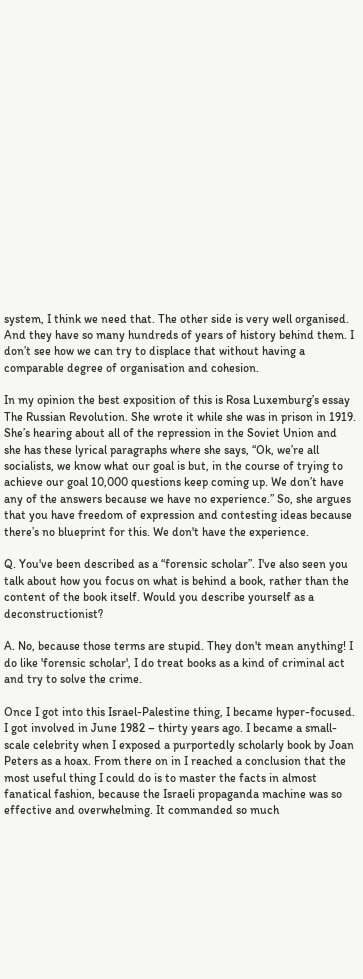system, I think we need that. The other side is very well organised. And they have so many hundreds of years of history behind them. I don’t see how we can try to displace that without having a comparable degree of organisation and cohesion.

In my opinion the best exposition of this is Rosa Luxemburg’s essay The Russian Revolution. She wrote it while she was in prison in 1919. She’s hearing about all of the repression in the Soviet Union and she has these lyrical paragraphs where she says, “Ok, we’re all socialists, we know what our goal is but, in the course of trying to achieve our goal 10,000 questions keep coming up. We don’t have any of the answers because we have no experience.” So, she argues that you have freedom of expression and contesting ideas because there’s no blueprint for this. We don't have the experience.

Q. You've been described as a “forensic scholar”. I've also seen you talk about how you focus on what is behind a book, rather than the content of the book itself. Would you describe yourself as a deconstructionist?

A. No, because those terms are stupid. They don't mean anything! I do like 'forensic scholar', I do treat books as a kind of criminal act and try to solve the crime.

Once I got into this Israel-Palestine thing, I became hyper-focused. I got involved in June 1982 – thirty years ago. I became a small-scale celebrity when I exposed a purportedly scholarly book by Joan Peters as a hoax. From there on in I reached a conclusion that the most useful thing I could do is to master the facts in almost fanatical fashion, because the Israeli propaganda machine was so effective and overwhelming. It commanded so much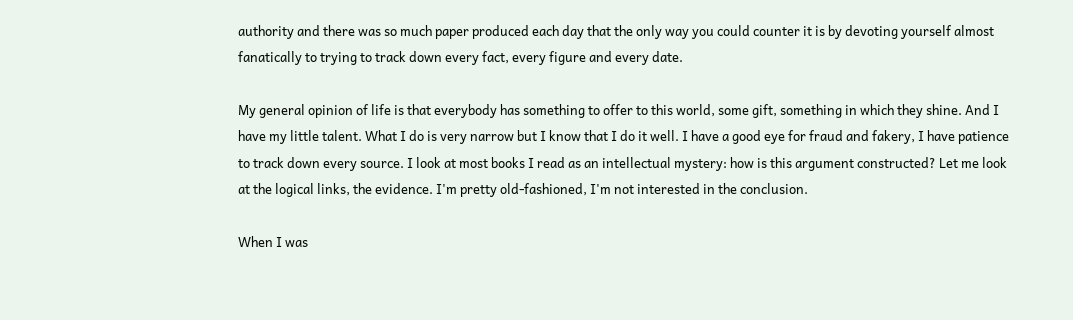authority and there was so much paper produced each day that the only way you could counter it is by devoting yourself almost fanatically to trying to track down every fact, every figure and every date.

My general opinion of life is that everybody has something to offer to this world, some gift, something in which they shine. And I have my little talent. What I do is very narrow but I know that I do it well. I have a good eye for fraud and fakery, I have patience to track down every source. I look at most books I read as an intellectual mystery: how is this argument constructed? Let me look at the logical links, the evidence. I'm pretty old-fashioned, I'm not interested in the conclusion.

When I was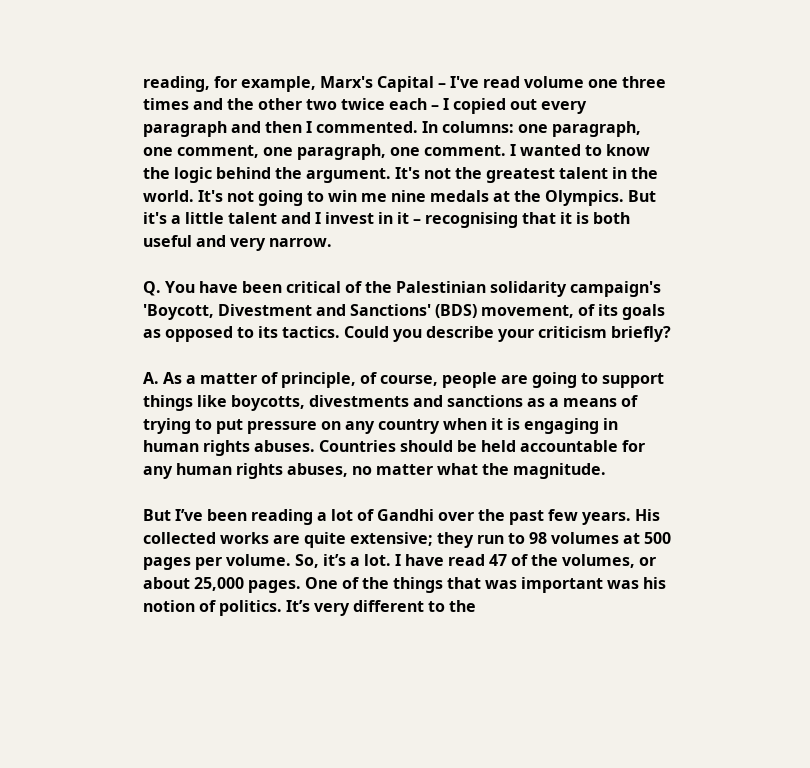reading, for example, Marx's Capital – I've read volume one three times and the other two twice each – I copied out every paragraph and then I commented. In columns: one paragraph, one comment, one paragraph, one comment. I wanted to know the logic behind the argument. It's not the greatest talent in the world. It's not going to win me nine medals at the Olympics. But it's a little talent and I invest in it – recognising that it is both useful and very narrow.

Q. You have been critical of the Palestinian solidarity campaign's 'Boycott, Divestment and Sanctions' (BDS) movement, of its goals as opposed to its tactics. Could you describe your criticism briefly?

A. As a matter of principle, of course, people are going to support things like boycotts, divestments and sanctions as a means of trying to put pressure on any country when it is engaging in human rights abuses. Countries should be held accountable for any human rights abuses, no matter what the magnitude.

But I’ve been reading a lot of Gandhi over the past few years. His collected works are quite extensive; they run to 98 volumes at 500 pages per volume. So, it’s a lot. I have read 47 of the volumes, or about 25,000 pages. One of the things that was important was his notion of politics. It’s very different to the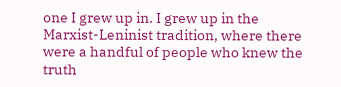one I grew up in. I grew up in the Marxist-Leninist tradition, where there were a handful of people who knew the truth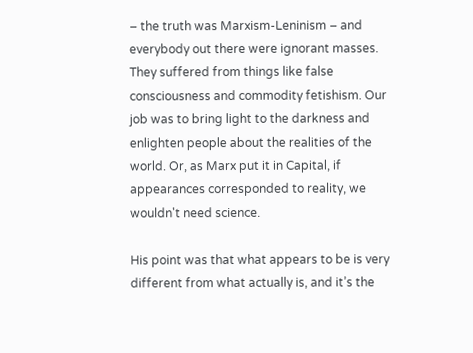– the truth was Marxism-Leninism – and everybody out there were ignorant masses. They suffered from things like false consciousness and commodity fetishism. Our job was to bring light to the darkness and enlighten people about the realities of the world. Or, as Marx put it in Capital, if appearances corresponded to reality, we wouldn't need science.

His point was that what appears to be is very different from what actually is, and it’s the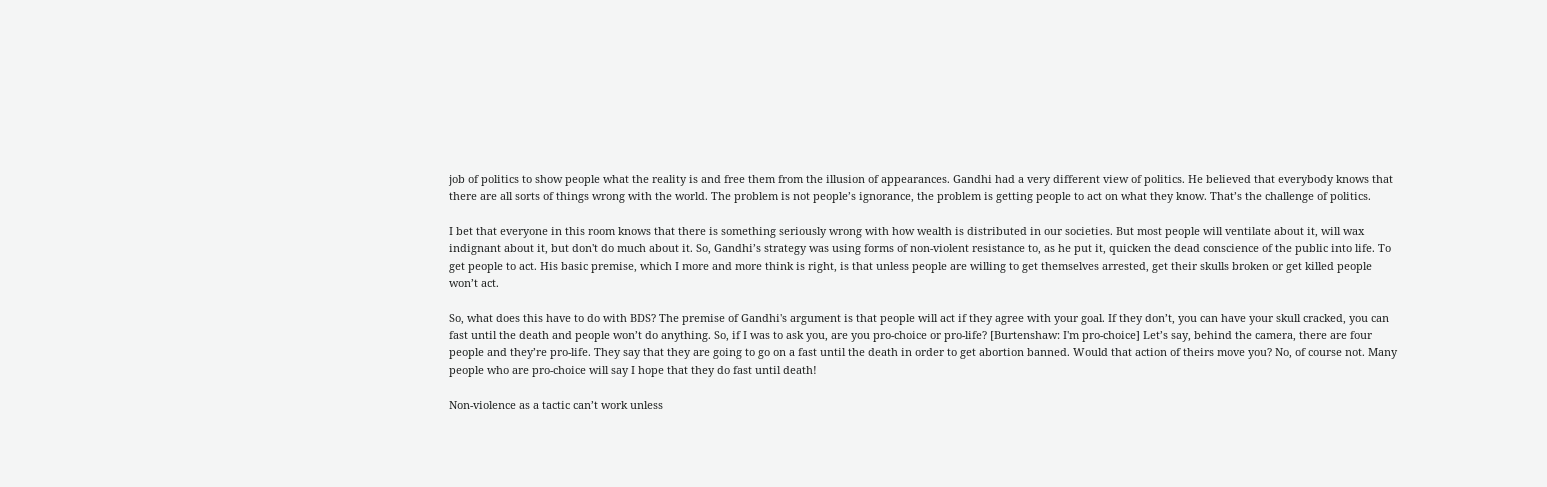job of politics to show people what the reality is and free them from the illusion of appearances. Gandhi had a very different view of politics. He believed that everybody knows that there are all sorts of things wrong with the world. The problem is not people’s ignorance, the problem is getting people to act on what they know. That’s the challenge of politics.

I bet that everyone in this room knows that there is something seriously wrong with how wealth is distributed in our societies. But most people will ventilate about it, will wax indignant about it, but don't do much about it. So, Gandhi’s strategy was using forms of non-violent resistance to, as he put it, quicken the dead conscience of the public into life. To get people to act. His basic premise, which I more and more think is right, is that unless people are willing to get themselves arrested, get their skulls broken or get killed people won’t act.

So, what does this have to do with BDS? The premise of Gandhi's argument is that people will act if they agree with your goal. If they don’t, you can have your skull cracked, you can fast until the death and people won’t do anything. So, if I was to ask you, are you pro-choice or pro-life? [Burtenshaw: I'm pro-choice] Let’s say, behind the camera, there are four people and they’re pro-life. They say that they are going to go on a fast until the death in order to get abortion banned. Would that action of theirs move you? No, of course not. Many people who are pro-choice will say I hope that they do fast until death!

Non-violence as a tactic can’t work unless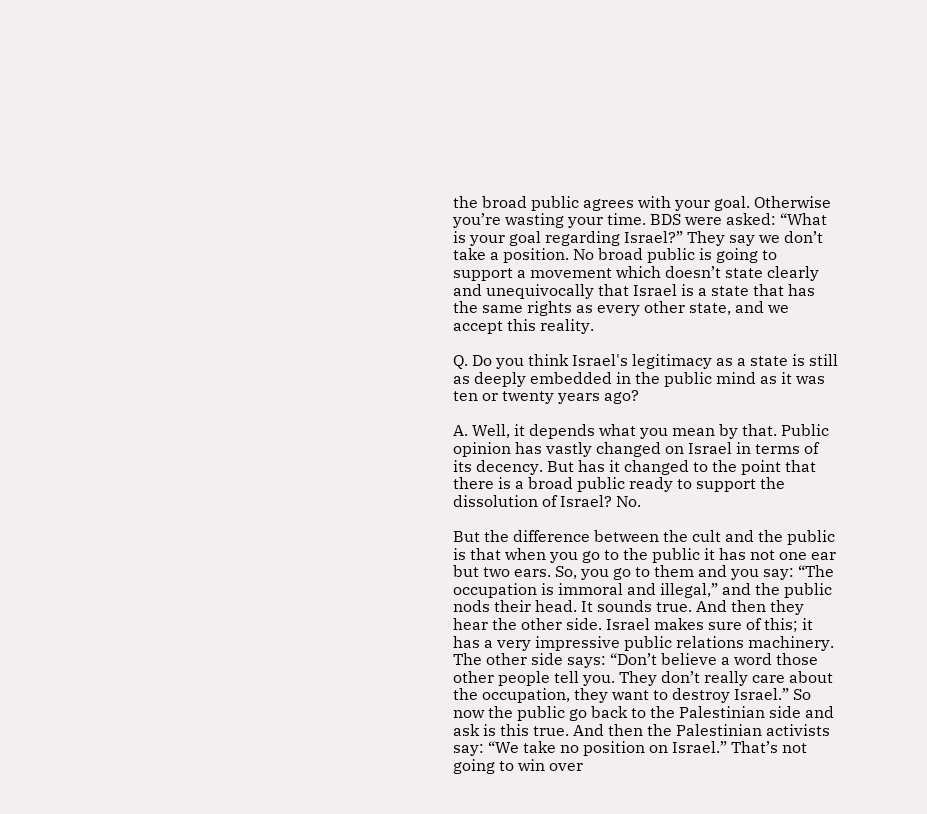the broad public agrees with your goal. Otherwise you’re wasting your time. BDS were asked: “What is your goal regarding Israel?” They say we don’t take a position. No broad public is going to support a movement which doesn’t state clearly and unequivocally that Israel is a state that has the same rights as every other state, and we accept this reality.

Q. Do you think Israel's legitimacy as a state is still as deeply embedded in the public mind as it was ten or twenty years ago?

A. Well, it depends what you mean by that. Public opinion has vastly changed on Israel in terms of its decency. But has it changed to the point that there is a broad public ready to support the dissolution of Israel? No.

But the difference between the cult and the public is that when you go to the public it has not one ear but two ears. So, you go to them and you say: “The occupation is immoral and illegal,” and the public nods their head. It sounds true. And then they hear the other side. Israel makes sure of this; it has a very impressive public relations machinery. The other side says: “Don’t believe a word those other people tell you. They don’t really care about the occupation, they want to destroy Israel.” So now the public go back to the Palestinian side and ask is this true. And then the Palestinian activists say: “We take no position on Israel.” That’s not going to win over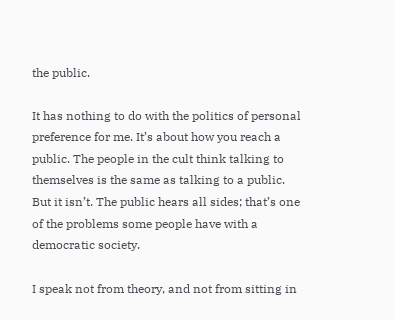the public.

It has nothing to do with the politics of personal preference for me. It’s about how you reach a public. The people in the cult think talking to themselves is the same as talking to a public. But it isn’t. The public hears all sides; that’s one of the problems some people have with a democratic society.

I speak not from theory, and not from sitting in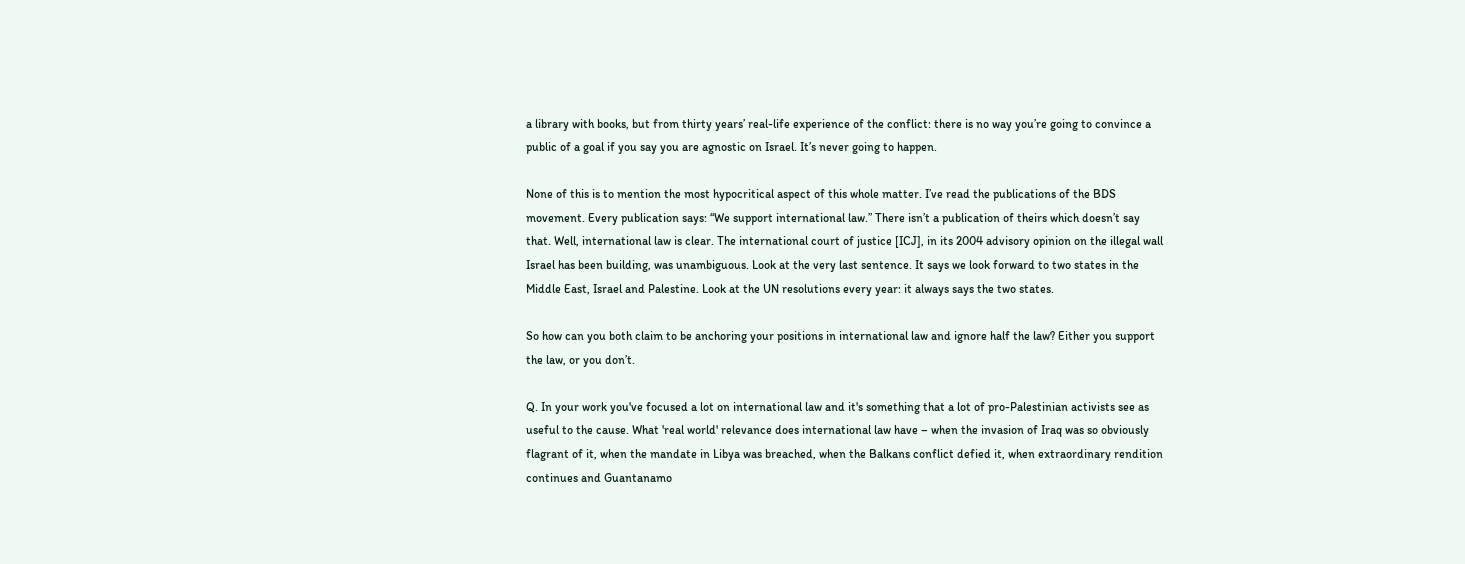a library with books, but from thirty years’ real-life experience of the conflict: there is no way you’re going to convince a public of a goal if you say you are agnostic on Israel. It’s never going to happen.

None of this is to mention the most hypocritical aspect of this whole matter. I’ve read the publications of the BDS movement. Every publication says: “We support international law.” There isn’t a publication of theirs which doesn’t say that. Well, international law is clear. The international court of justice [ICJ], in its 2004 advisory opinion on the illegal wall Israel has been building, was unambiguous. Look at the very last sentence. It says we look forward to two states in the Middle East, Israel and Palestine. Look at the UN resolutions every year: it always says the two states.

So how can you both claim to be anchoring your positions in international law and ignore half the law? Either you support the law, or you don’t.

Q. In your work you've focused a lot on international law and it's something that a lot of pro-Palestinian activists see as useful to the cause. What 'real world' relevance does international law have – when the invasion of Iraq was so obviously flagrant of it, when the mandate in Libya was breached, when the Balkans conflict defied it, when extraordinary rendition continues and Guantanamo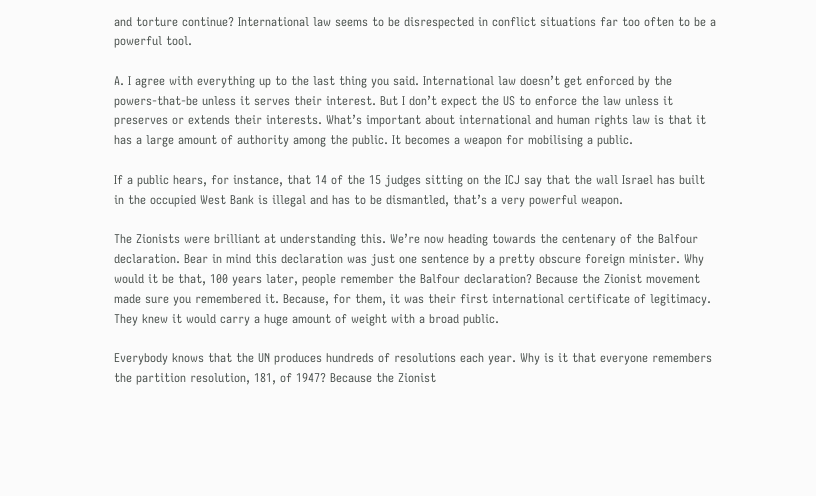and torture continue? International law seems to be disrespected in conflict situations far too often to be a powerful tool.

A. I agree with everything up to the last thing you said. International law doesn’t get enforced by the powers-that-be unless it serves their interest. But I don’t expect the US to enforce the law unless it preserves or extends their interests. What’s important about international and human rights law is that it has a large amount of authority among the public. It becomes a weapon for mobilising a public.

If a public hears, for instance, that 14 of the 15 judges sitting on the ICJ say that the wall Israel has built in the occupied West Bank is illegal and has to be dismantled, that’s a very powerful weapon.

The Zionists were brilliant at understanding this. We’re now heading towards the centenary of the Balfour declaration. Bear in mind this declaration was just one sentence by a pretty obscure foreign minister. Why would it be that, 100 years later, people remember the Balfour declaration? Because the Zionist movement made sure you remembered it. Because, for them, it was their first international certificate of legitimacy. They knew it would carry a huge amount of weight with a broad public.

Everybody knows that the UN produces hundreds of resolutions each year. Why is it that everyone remembers the partition resolution, 181, of 1947? Because the Zionist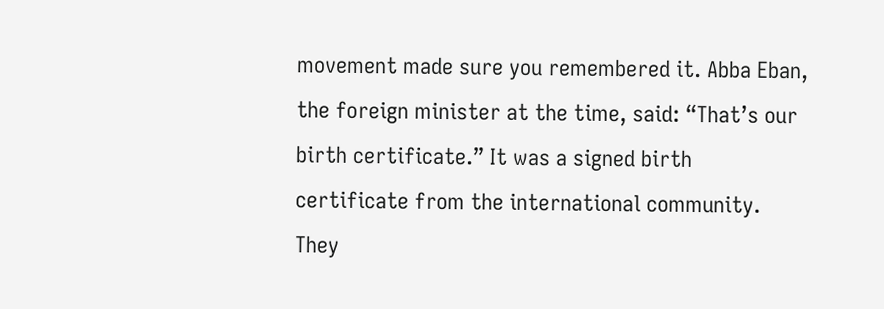movement made sure you remembered it. Abba Eban, the foreign minister at the time, said: “That’s our birth certificate.” It was a signed birth certificate from the international community. They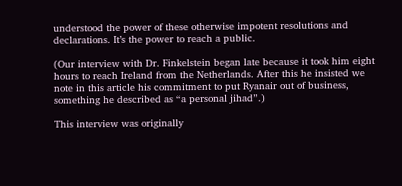understood the power of these otherwise impotent resolutions and declarations. It’s the power to reach a public.

(Our interview with Dr. Finkelstein began late because it took him eight hours to reach Ireland from the Netherlands. After this he insisted we note in this article his commitment to put Ryanair out of business, something he described as “a personal jihad”.)

This interview was originally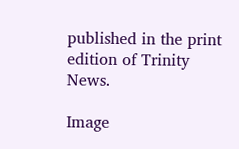published in the print edition of Trinity News.

Image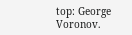top: George Voronov.